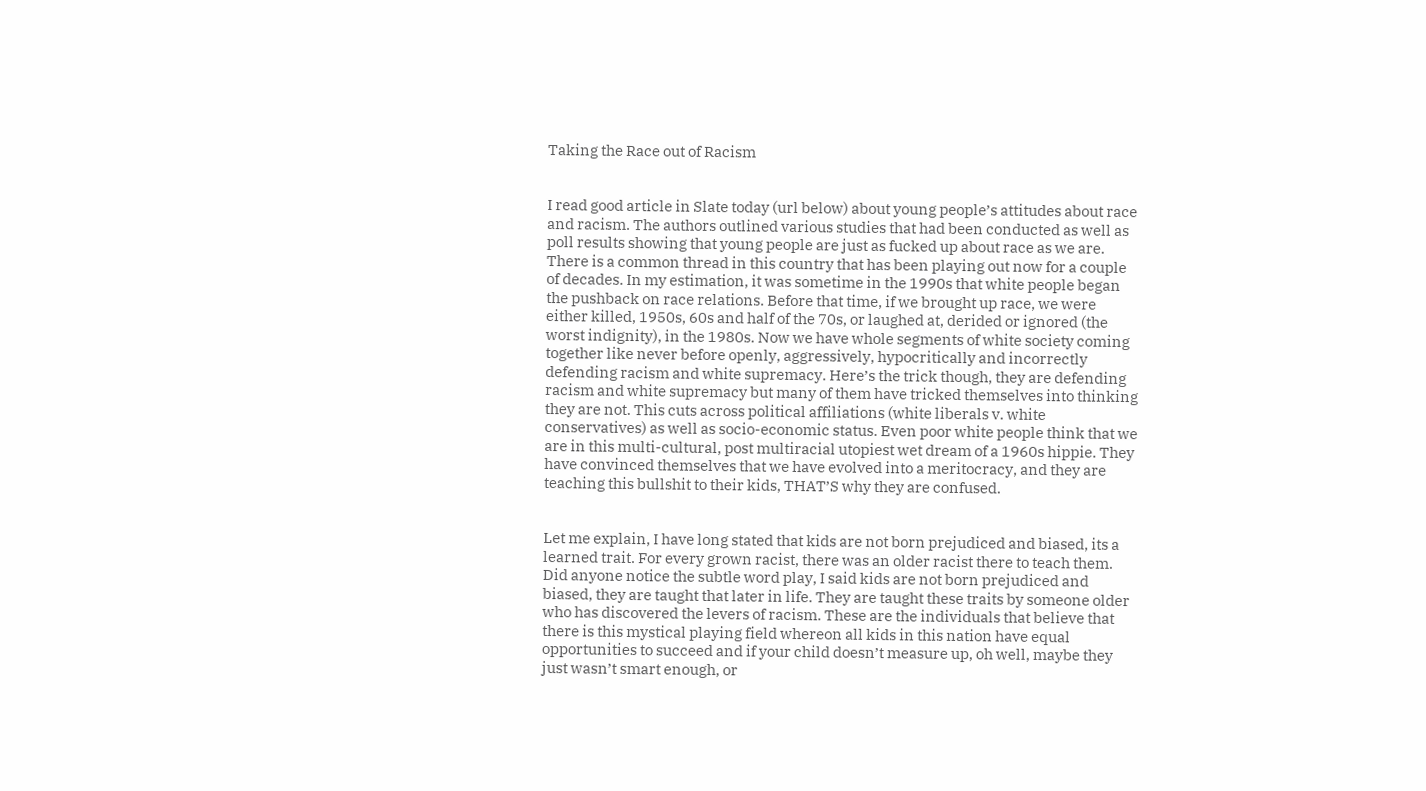Taking the Race out of Racism


I read good article in Slate today (url below) about young people’s attitudes about race and racism. The authors outlined various studies that had been conducted as well as poll results showing that young people are just as fucked up about race as we are. There is a common thread in this country that has been playing out now for a couple of decades. In my estimation, it was sometime in the 1990s that white people began the pushback on race relations. Before that time, if we brought up race, we were either killed, 1950s, 60s and half of the 70s, or laughed at, derided or ignored (the worst indignity), in the 1980s. Now we have whole segments of white society coming together like never before openly, aggressively, hypocritically and incorrectly defending racism and white supremacy. Here’s the trick though, they are defending racism and white supremacy but many of them have tricked themselves into thinking they are not. This cuts across political affiliations (white liberals v. white conservatives) as well as socio-economic status. Even poor white people think that we are in this multi-cultural, post multiracial utopiest wet dream of a 1960s hippie. They have convinced themselves that we have evolved into a meritocracy, and they are teaching this bullshit to their kids, THAT’S why they are confused.


Let me explain, I have long stated that kids are not born prejudiced and biased, its a learned trait. For every grown racist, there was an older racist there to teach them. Did anyone notice the subtle word play, I said kids are not born prejudiced and biased, they are taught that later in life. They are taught these traits by someone older who has discovered the levers of racism. These are the individuals that believe that there is this mystical playing field whereon all kids in this nation have equal opportunities to succeed and if your child doesn’t measure up, oh well, maybe they just wasn’t smart enough, or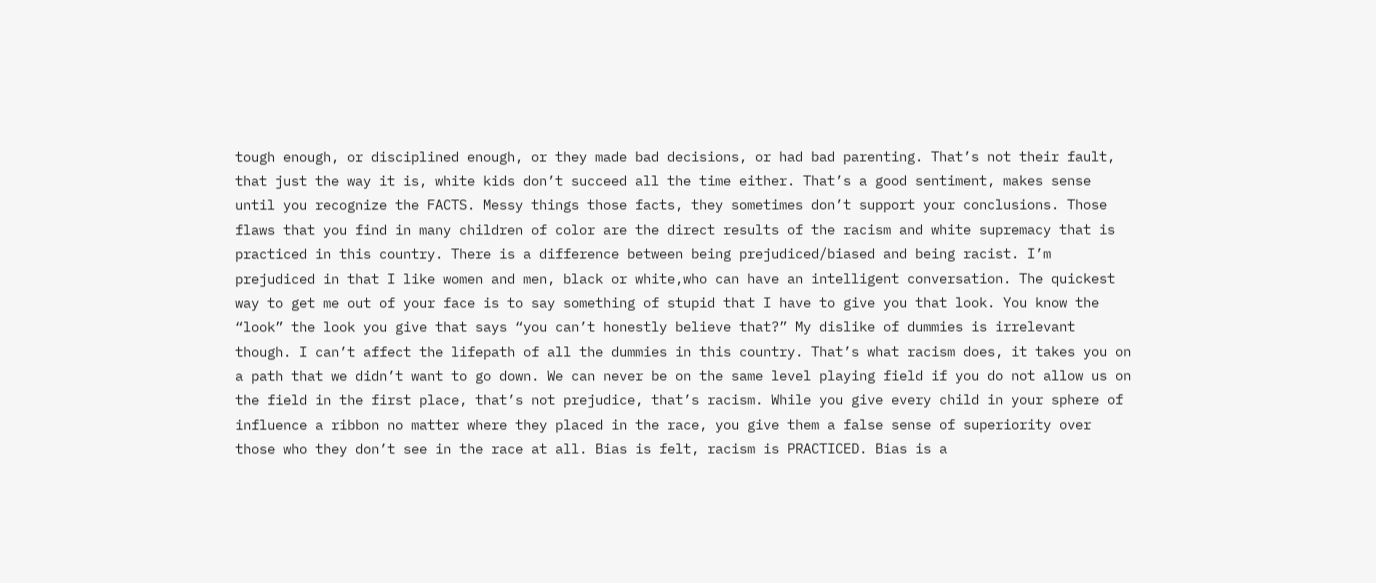tough enough, or disciplined enough, or they made bad decisions, or had bad parenting. That’s not their fault, that just the way it is, white kids don’t succeed all the time either. That’s a good sentiment, makes sense until you recognize the FACTS. Messy things those facts, they sometimes don’t support your conclusions. Those flaws that you find in many children of color are the direct results of the racism and white supremacy that is practiced in this country. There is a difference between being prejudiced/biased and being racist. I’m prejudiced in that I like women and men, black or white,who can have an intelligent conversation. The quickest way to get me out of your face is to say something of stupid that I have to give you that look. You know the “look” the look you give that says “you can’t honestly believe that?” My dislike of dummies is irrelevant though. I can’t affect the lifepath of all the dummies in this country. That’s what racism does, it takes you on a path that we didn’t want to go down. We can never be on the same level playing field if you do not allow us on the field in the first place, that’s not prejudice, that’s racism. While you give every child in your sphere of influence a ribbon no matter where they placed in the race, you give them a false sense of superiority over those who they don’t see in the race at all. Bias is felt, racism is PRACTICED. Bias is a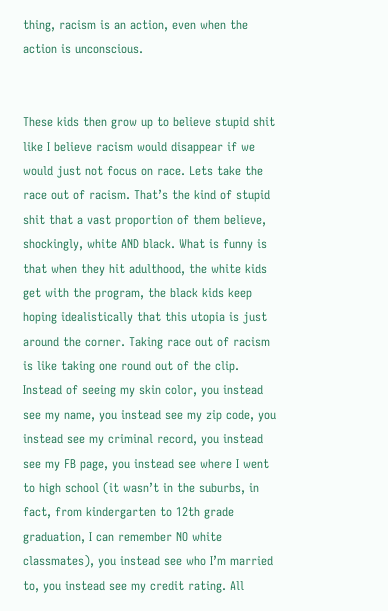thing, racism is an action, even when the action is unconscious.


These kids then grow up to believe stupid shit like I believe racism would disappear if we would just not focus on race. Lets take the race out of racism. That’s the kind of stupid shit that a vast proportion of them believe, shockingly, white AND black. What is funny is that when they hit adulthood, the white kids get with the program, the black kids keep hoping idealistically that this utopia is just around the corner. Taking race out of racism is like taking one round out of the clip. Instead of seeing my skin color, you instead see my name, you instead see my zip code, you instead see my criminal record, you instead see my FB page, you instead see where I went to high school (it wasn’t in the suburbs, in fact, from kindergarten to 12th grade graduation, I can remember NO white classmates), you instead see who I’m married to, you instead see my credit rating. All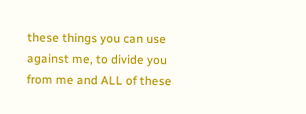these things you can use against me, to divide you from me and ALL of these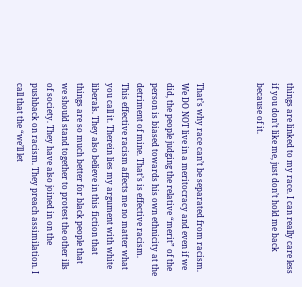things are linked to my race. I can really care less if you don’t like me, just don’t hold me back because of it.



That’s why race can’t be separated from racism. We DO NOT live in a meritocracy and even if we did, the people judging the relative “merit” of the person is biased towards his own ethnicity at the detriment of mine. That’s is effective racism. This effective racism affects me no matter what you call it. Therein lies my argument with white liberals. They also believe in this fiction that things are so much better for black people that we should stand together to protest the other ills of society. They have also joined in on the pushback on racism. They preach assimilation. I call that the “we’ll let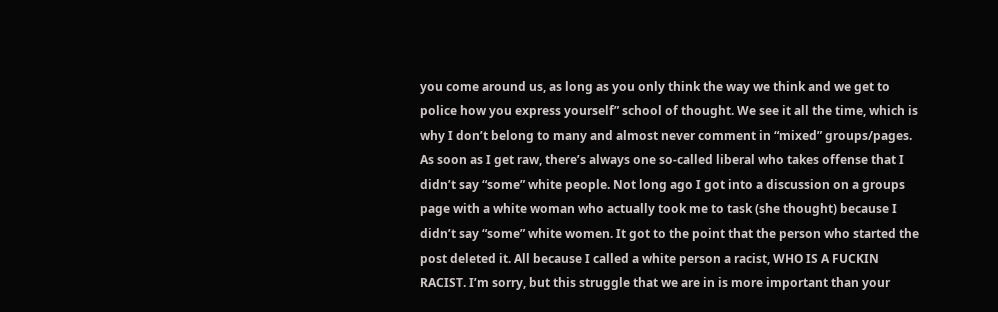you come around us, as long as you only think the way we think and we get to police how you express yourself” school of thought. We see it all the time, which is why I don’t belong to many and almost never comment in “mixed” groups/pages. As soon as I get raw, there’s always one so-called liberal who takes offense that I didn’t say “some” white people. Not long ago I got into a discussion on a groups page with a white woman who actually took me to task (she thought) because I didn’t say “some” white women. It got to the point that the person who started the post deleted it. All because I called a white person a racist, WHO IS A FUCKIN RACIST. I’m sorry, but this struggle that we are in is more important than your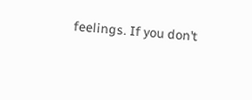feelings. If you don’t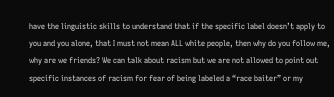have the linguistic skills to understand that if the specific label doesn’t apply to you and you alone, that I must not mean ALL white people, then why do you follow me, why are we friends? We can talk about racism but we are not allowed to point out specific instances of racism for fear of being labeled a “race baiter” or my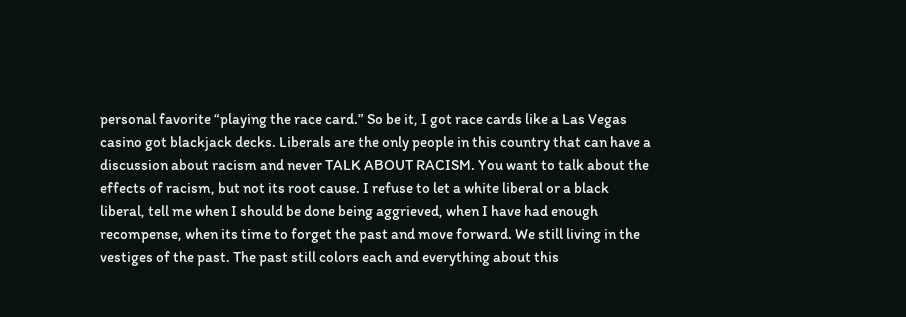personal favorite “playing the race card.” So be it, I got race cards like a Las Vegas casino got blackjack decks. Liberals are the only people in this country that can have a discussion about racism and never TALK ABOUT RACISM. You want to talk about the effects of racism, but not its root cause. I refuse to let a white liberal or a black liberal, tell me when I should be done being aggrieved, when I have had enough recompense, when its time to forget the past and move forward. We still living in the vestiges of the past. The past still colors each and everything about this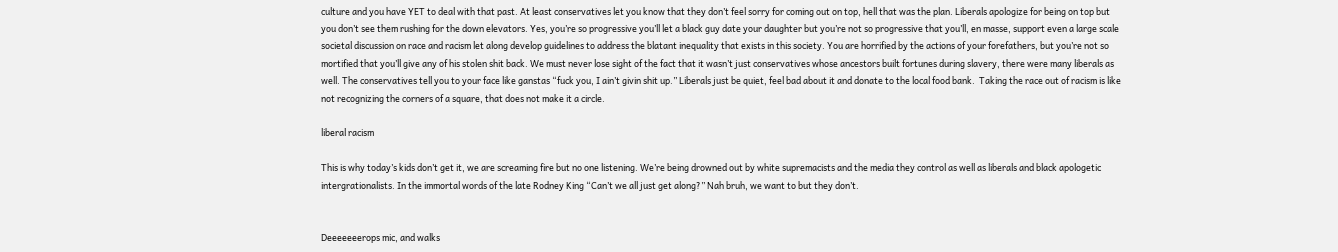culture and you have YET to deal with that past. At least conservatives let you know that they don’t feel sorry for coming out on top, hell that was the plan. Liberals apologize for being on top but you don’t see them rushing for the down elevators. Yes, you’re so progressive you’ll let a black guy date your daughter but you’re not so progressive that you’ll, en masse, support even a large scale societal discussion on race and racism let along develop guidelines to address the blatant inequality that exists in this society. You are horrified by the actions of your forefathers, but you’re not so mortified that you’ll give any of his stolen shit back. We must never lose sight of the fact that it wasn’t just conservatives whose ancestors built fortunes during slavery, there were many liberals as well. The conservatives tell you to your face like ganstas “fuck you, I ain’t givin shit up.” Liberals just be quiet, feel bad about it and donate to the local food bank.  Taking the race out of racism is like not recognizing the corners of a square, that does not make it a circle.

liberal racism

This is why today’s kids don’t get it, we are screaming fire but no one listening. We’re being drowned out by white supremacists and the media they control as well as liberals and black apologetic intergrationalists. In the immortal words of the late Rodney King “Can’t we all just get along?” Nah bruh, we want to but they don’t.


Deeeeeeerops mic, and walks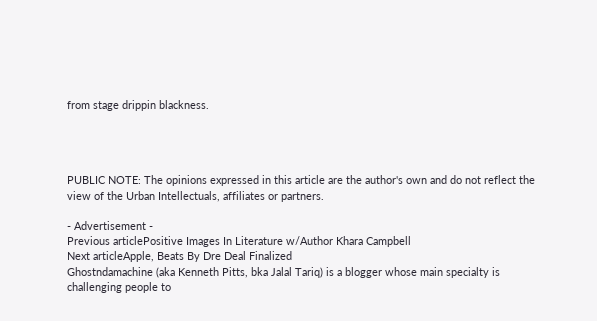from stage drippin blackness.




PUBLIC NOTE: The opinions expressed in this article are the author's own and do not reflect the view of the Urban Intellectuals, affiliates or partners.

- Advertisement -
Previous articlePositive Images In Literature w/Author Khara Campbell
Next articleApple, Beats By Dre Deal Finalized
Ghostndamachine (aka Kenneth Pitts, bka Jalal Tariq) is a blogger whose main specialty is challenging people to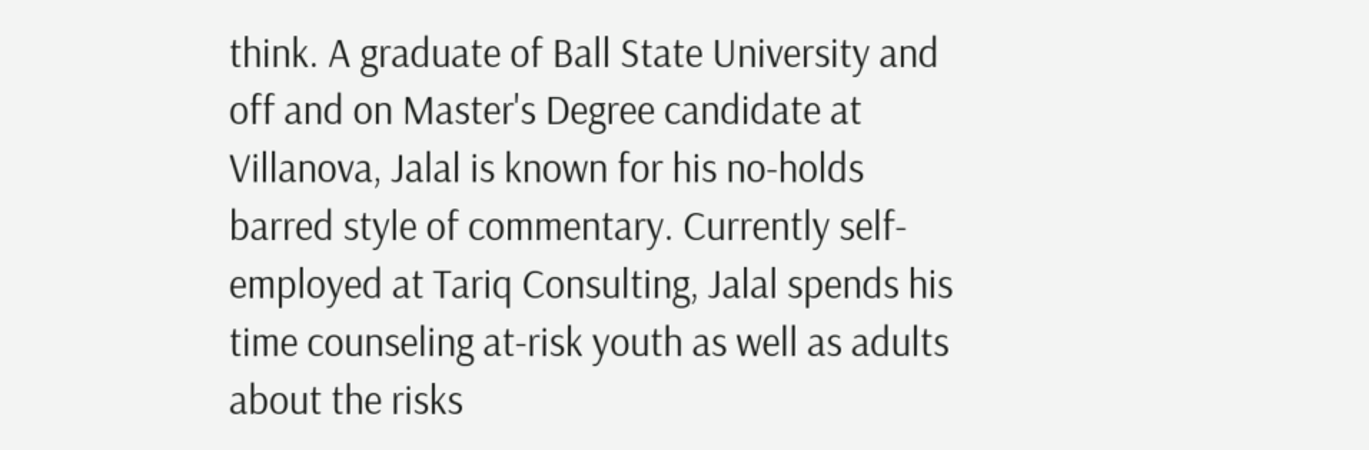think. A graduate of Ball State University and off and on Master's Degree candidate at Villanova, Jalal is known for his no-holds barred style of commentary. Currently self-employed at Tariq Consulting, Jalal spends his time counseling at-risk youth as well as adults about the risks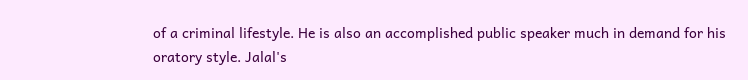of a criminal lifestyle. He is also an accomplished public speaker much in demand for his oratory style. Jalal's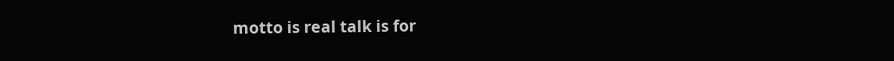motto is real talk is for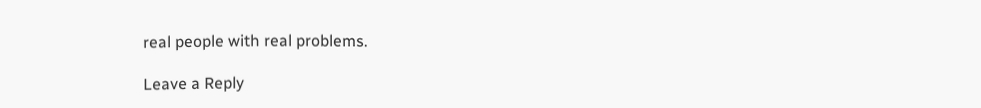real people with real problems.

Leave a Reply